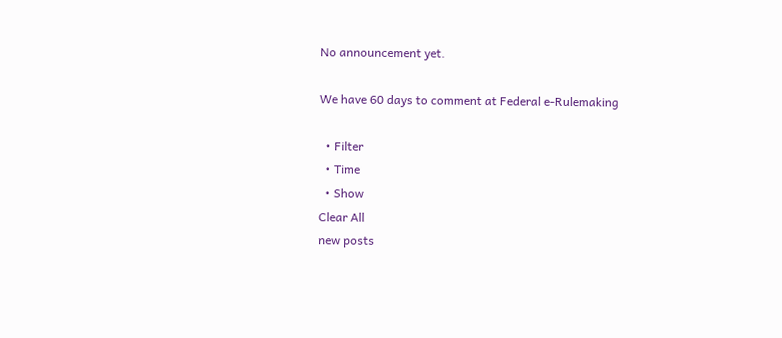No announcement yet.

We have 60 days to comment at Federal e-Rulemaking

  • Filter
  • Time
  • Show
Clear All
new posts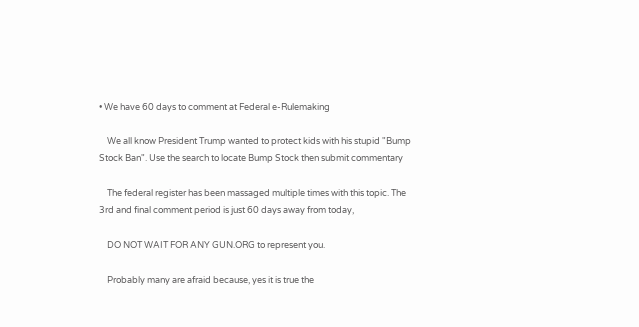• We have 60 days to comment at Federal e-Rulemaking

    We all know President Trump wanted to protect kids with his stupid "Bump Stock Ban". Use the search to locate Bump Stock then submit commentary

    The federal register has been massaged multiple times with this topic. The 3rd and final comment period is just 60 days away from today,

    DO NOT WAIT FOR ANY GUN.ORG to represent you.

    Probably many are afraid because, yes it is true the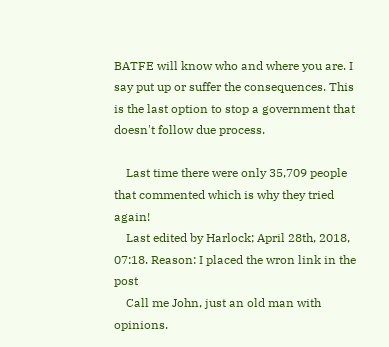BATFE will know who and where you are. I say put up or suffer the consequences. This is the last option to stop a government that doesn't follow due process.

    Last time there were only 35,709 people that commented which is why they tried again!
    Last edited by Harlock; April 28th, 2018, 07:18. Reason: I placed the wron link in the post
    Call me John, just an old man with opinions.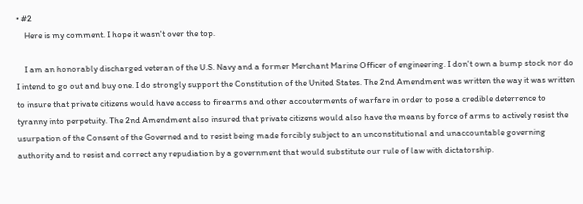• #2
    Here is my comment. I hope it wasn't over the top.

    I am an honorably discharged veteran of the U.S. Navy and a former Merchant Marine Officer of engineering. I don't own a bump stock nor do I intend to go out and buy one. I do strongly support the Constitution of the United States. The 2nd Amendment was written the way it was written to insure that private citizens would have access to firearms and other accouterments of warfare in order to pose a credible deterrence to tyranny into perpetuity. The 2nd Amendment also insured that private citizens would also have the means by force of arms to actively resist the usurpation of the Consent of the Governed and to resist being made forcibly subject to an unconstitutional and unaccountable governing authority and to resist and correct any repudiation by a government that would substitute our rule of law with dictatorship.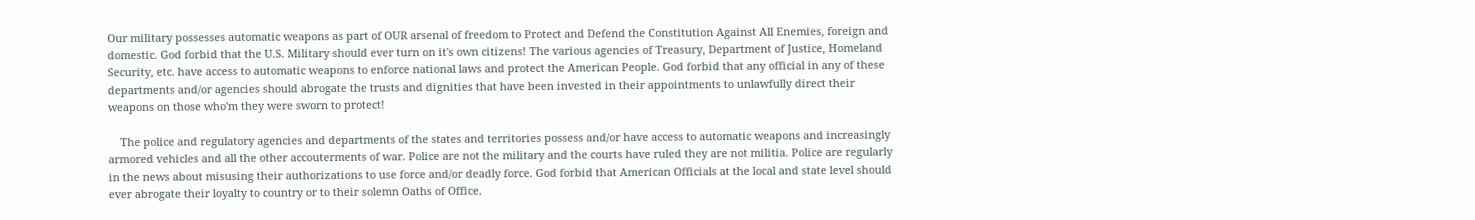Our military possesses automatic weapons as part of OUR arsenal of freedom to Protect and Defend the Constitution Against All Enemies, foreign and domestic. God forbid that the U.S. Military should ever turn on it's own citizens! The various agencies of Treasury, Department of Justice, Homeland Security, etc. have access to automatic weapons to enforce national laws and protect the American People. God forbid that any official in any of these departments and/or agencies should abrogate the trusts and dignities that have been invested in their appointments to unlawfully direct their weapons on those who'm they were sworn to protect!

    The police and regulatory agencies and departments of the states and territories possess and/or have access to automatic weapons and increasingly armored vehicles and all the other accouterments of war. Police are not the military and the courts have ruled they are not militia. Police are regularly in the news about misusing their authorizations to use force and/or deadly force. God forbid that American Officials at the local and state level should ever abrogate their loyalty to country or to their solemn Oaths of Office.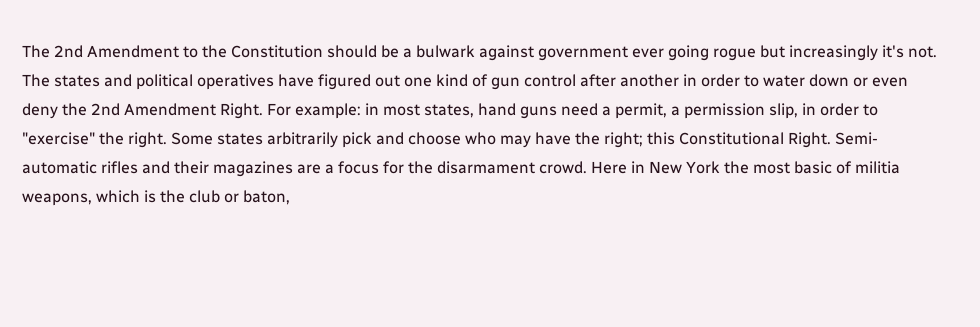The 2nd Amendment to the Constitution should be a bulwark against government ever going rogue but increasingly it's not. The states and political operatives have figured out one kind of gun control after another in order to water down or even deny the 2nd Amendment Right. For example: in most states, hand guns need a permit, a permission slip, in order to "exercise" the right. Some states arbitrarily pick and choose who may have the right; this Constitutional Right. Semi-automatic rifles and their magazines are a focus for the disarmament crowd. Here in New York the most basic of militia weapons, which is the club or baton,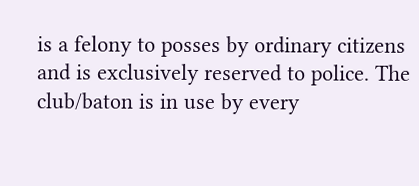is a felony to posses by ordinary citizens and is exclusively reserved to police. The club/baton is in use by every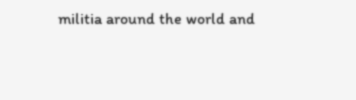militia around the world and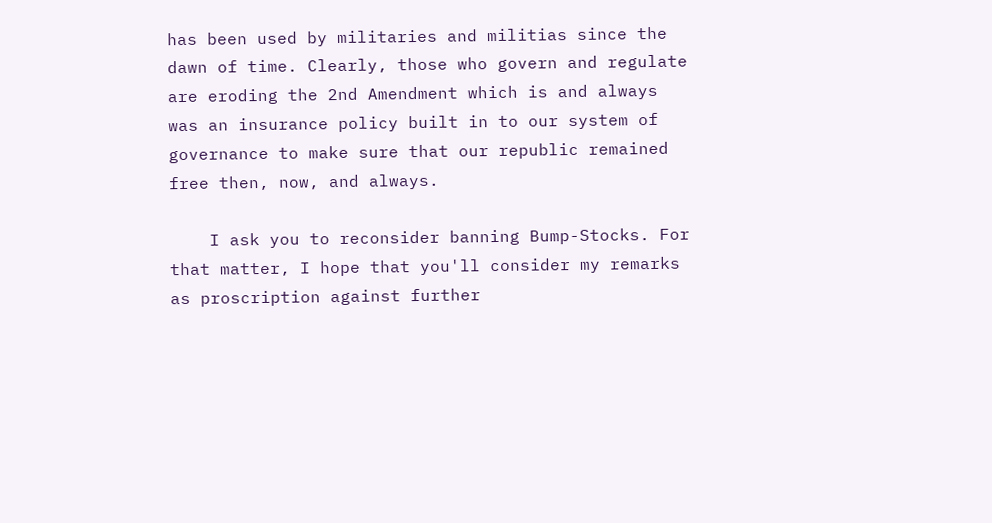has been used by militaries and militias since the dawn of time. Clearly, those who govern and regulate are eroding the 2nd Amendment which is and always was an insurance policy built in to our system of governance to make sure that our republic remained free then, now, and always.

    I ask you to reconsider banning Bump-Stocks. For that matter, I hope that you'll consider my remarks as proscription against further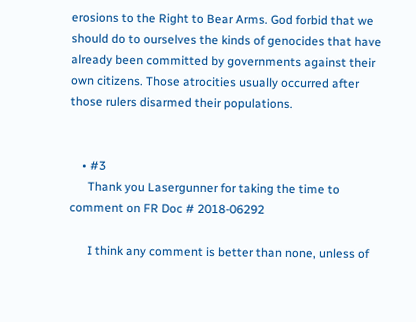erosions to the Right to Bear Arms. God forbid that we should do to ourselves the kinds of genocides that have already been committed by governments against their own citizens. Those atrocities usually occurred after those rulers disarmed their populations.


    • #3
      Thank you Lasergunner for taking the time to comment on FR Doc # 2018-06292

      I think any comment is better than none, unless of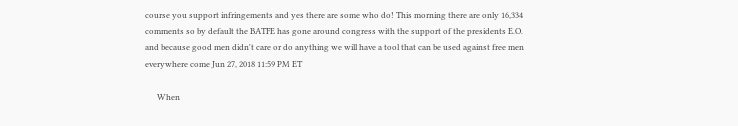course you support infringements and yes there are some who do! This morning there are only 16,334 comments so by default the BATFE has gone around congress with the support of the presidents E.O. and because good men didn't care or do anything we will have a tool that can be used against free men everywhere come Jun 27, 2018 11:59 PM ET

      When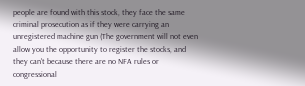people are found with this stock, they face the same criminal prosecution as if they were carrying an unregistered machine gun (The government will not even allow you the opportunity to register the stocks, and they can't because there are no NFA rules or congressional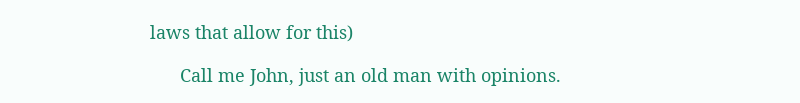laws that allow for this)

      Call me John, just an old man with opinions.